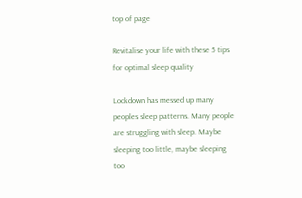top of page

Revitalise your life with these 5 tips for optimal sleep quality

Lockdown has messed up many peoples sleep patterns. Many people are struggling with sleep. Maybe sleeping too little, maybe sleeping too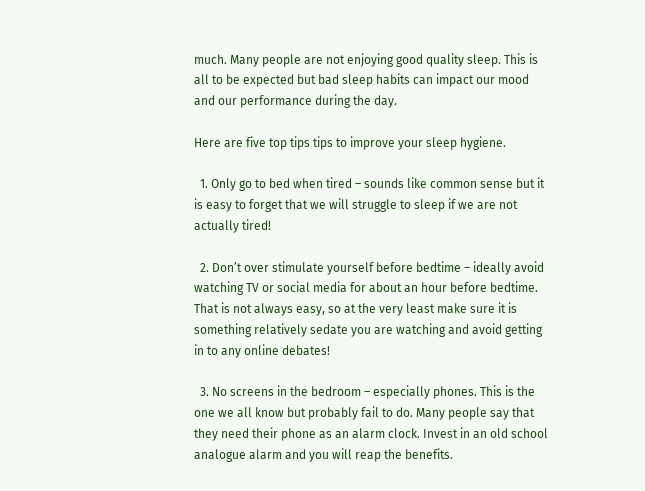much. Many people are not enjoying good quality sleep. This is all to be expected but bad sleep habits can impact our mood and our performance during the day.

Here are five top tips tips to improve your sleep hygiene.

  1. Only go to bed when tired – sounds like common sense but it is easy to forget that we will struggle to sleep if we are not actually tired!

  2. Don’t over stimulate yourself before bedtime – ideally avoid watching TV or social media for about an hour before bedtime. That is not always easy, so at the very least make sure it is something relatively sedate you are watching and avoid getting in to any online debates!

  3. No screens in the bedroom – especially phones. This is the one we all know but probably fail to do. Many people say that they need their phone as an alarm clock. Invest in an old school analogue alarm and you will reap the benefits.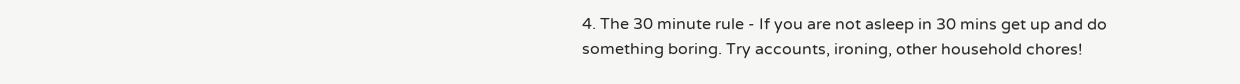4. The 30 minute rule - If you are not asleep in 30 mins get up and do something boring. Try accounts, ironing, other household chores!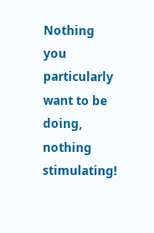Nothing you particularly want to be doing, nothing stimulating!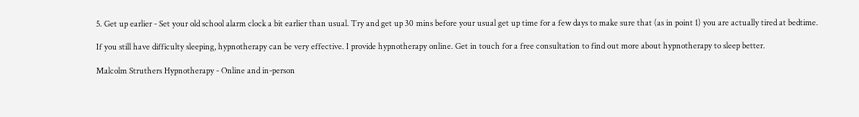5. Get up earlier - Set your old school alarm clock a bit earlier than usual. Try and get up 30 mins before your usual get up time for a few days to make sure that (as in point 1) you are actually tired at bedtime.

If you still have difficulty sleeping, hypnotherapy can be very effective. I provide hypnotherapy online. Get in touch for a free consultation to find out more about hypnotherapy to sleep better.

Malcolm Struthers Hypnotherapy - Online and in-person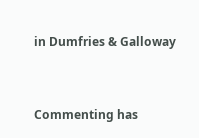in Dumfries & Galloway


Commenting has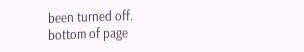been turned off.
bottom of page